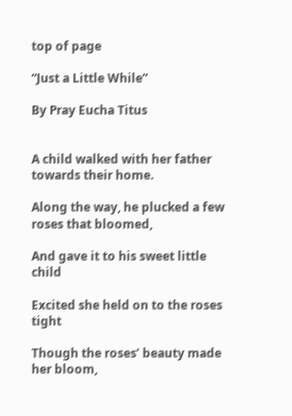top of page

“Just a Little While”

By Pray Eucha Titus


A child walked with her father towards their home.

Along the way, he plucked a few roses that bloomed,

And gave it to his sweet little child

Excited she held on to the roses tight

Though the roses’ beauty made her bloom,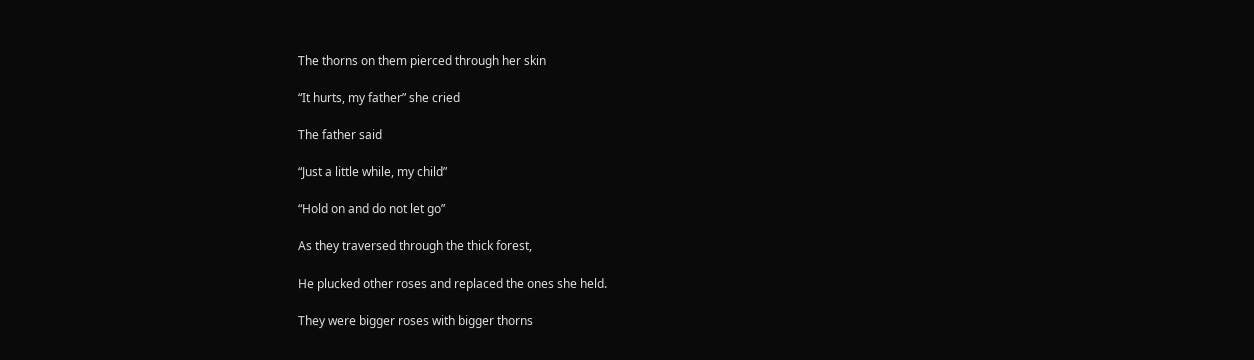The thorns on them pierced through her skin

“It hurts, my father” she cried

The father said

“Just a little while, my child”

“Hold on and do not let go”

As they traversed through the thick forest,

He plucked other roses and replaced the ones she held.

They were bigger roses with bigger thorns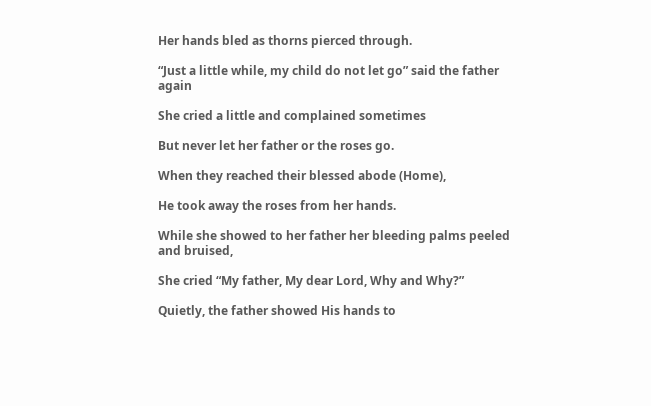Her hands bled as thorns pierced through.

“Just a little while, my child do not let go” said the father again

She cried a little and complained sometimes

But never let her father or the roses go.

When they reached their blessed abode (Home),

He took away the roses from her hands.

While she showed to her father her bleeding palms peeled and bruised,

She cried “My father, My dear Lord, Why and Why?”

Quietly, the father showed His hands to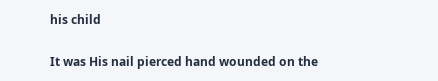his child

It was His nail pierced hand wounded on the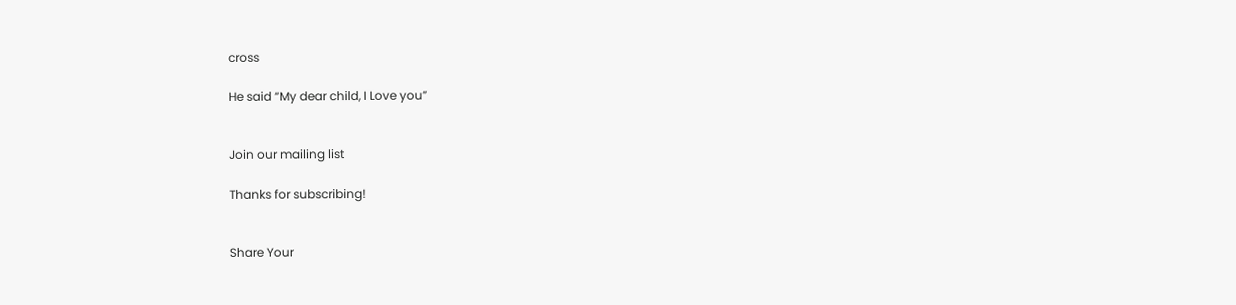cross

He said “My dear child, I Love you”


Join our mailing list

Thanks for subscribing!


Share Your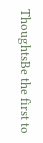ThoughtsBe the first to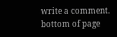write a comment.
bottom of page